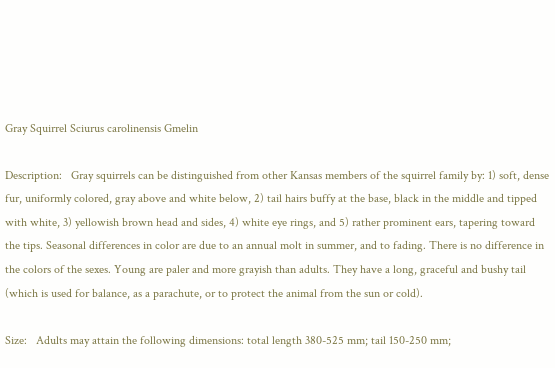Gray Squirrel Sciurus carolinensis Gmelin

Description:   Gray squirrels can be distinguished from other Kansas members of the squirrel family by: 1) soft, dense fur, uniformly colored, gray above and white below, 2) tail hairs buffy at the base, black in the middle and tipped with white, 3) yellowish brown head and sides, 4) white eye rings, and 5) rather prominent ears, tapering toward the tips. Seasonal differences in color are due to an annual molt in summer, and to fading. There is no difference in the colors of the sexes. Young are paler and more grayish than adults. They have a long, graceful and bushy tail (which is used for balance, as a parachute, or to protect the animal from the sun or cold).

Size:   Adults may attain the following dimensions: total length 380-525 mm; tail 150-250 mm;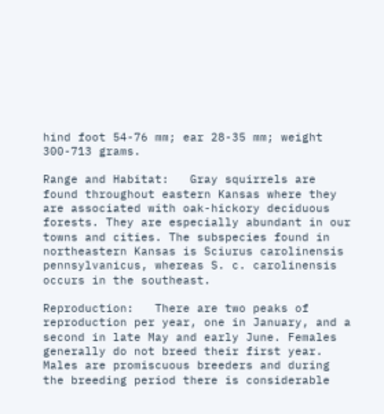hind foot 54-76 mm; ear 28-35 mm; weight 300-713 grams.

Range and Habitat:   Gray squirrels are found throughout eastern Kansas where they are associated with oak-hickory deciduous forests. They are especially abundant in our towns and cities. The subspecies found in northeastern Kansas is Sciurus carolinensis pennsylvanicus, whereas S. c. carolinensis occurs in the southeast.

Reproduction:   There are two peaks of reproduction per year, one in January, and a second in late May and early June. Females generally do not breed their first year. Males are promiscuous breeders and during the breeding period there is considerable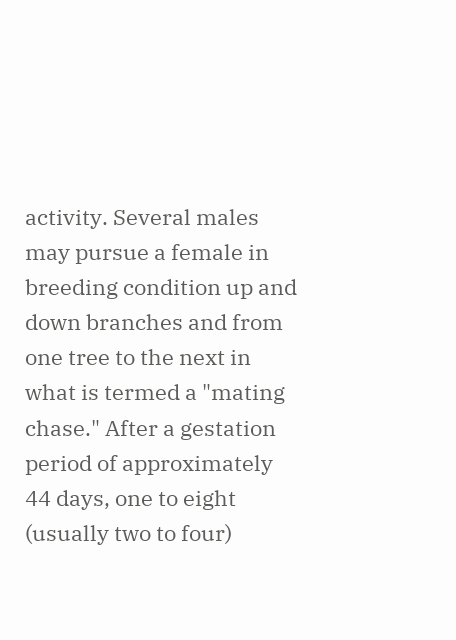activity. Several males may pursue a female in breeding condition up and down branches and from one tree to the next in what is termed a "mating chase." After a gestation period of approximately 44 days, one to eight (usually two to four)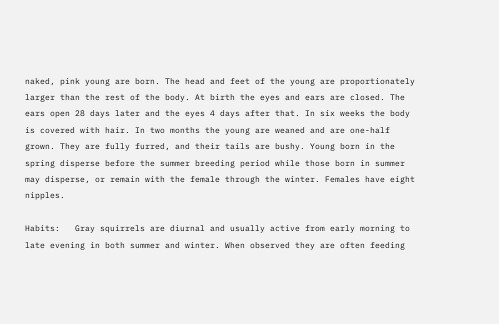naked, pink young are born. The head and feet of the young are proportionately larger than the rest of the body. At birth the eyes and ears are closed. The ears open 28 days later and the eyes 4 days after that. In six weeks the body is covered with hair. In two months the young are weaned and are one-half grown. They are fully furred, and their tails are bushy. Young born in the spring disperse before the summer breeding period while those born in summer may disperse, or remain with the female through the winter. Females have eight nipples.

Habits:   Gray squirrels are diurnal and usually active from early morning to late evening in both summer and winter. When observed they are often feeding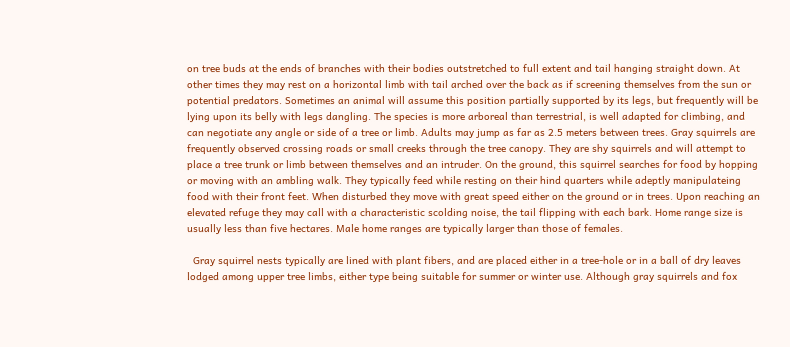on tree buds at the ends of branches with their bodies outstretched to full extent and tail hanging straight down. At other times they may rest on a horizontal limb with tail arched over the back as if screening themselves from the sun or potential predators. Sometimes an animal will assume this position partially supported by its legs, but frequently will be lying upon its belly with legs dangling. The species is more arboreal than terrestrial, is well adapted for climbing, and can negotiate any angle or side of a tree or limb. Adults may jump as far as 2.5 meters between trees. Gray squirrels are frequently observed crossing roads or small creeks through the tree canopy. They are shy squirrels and will attempt to place a tree trunk or limb between themselves and an intruder. On the ground, this squirrel searches for food by hopping or moving with an ambling walk. They typically feed while resting on their hind quarters while adeptly manipulateing food with their front feet. When disturbed they move with great speed either on the ground or in trees. Upon reaching an elevated refuge they may call with a characteristic scolding noise, the tail flipping with each bark. Home range size is usually less than five hectares. Male home ranges are typically larger than those of females.

  Gray squirrel nests typically are lined with plant fibers, and are placed either in a tree-hole or in a ball of dry leaves lodged among upper tree limbs, either type being suitable for summer or winter use. Although gray squirrels and fox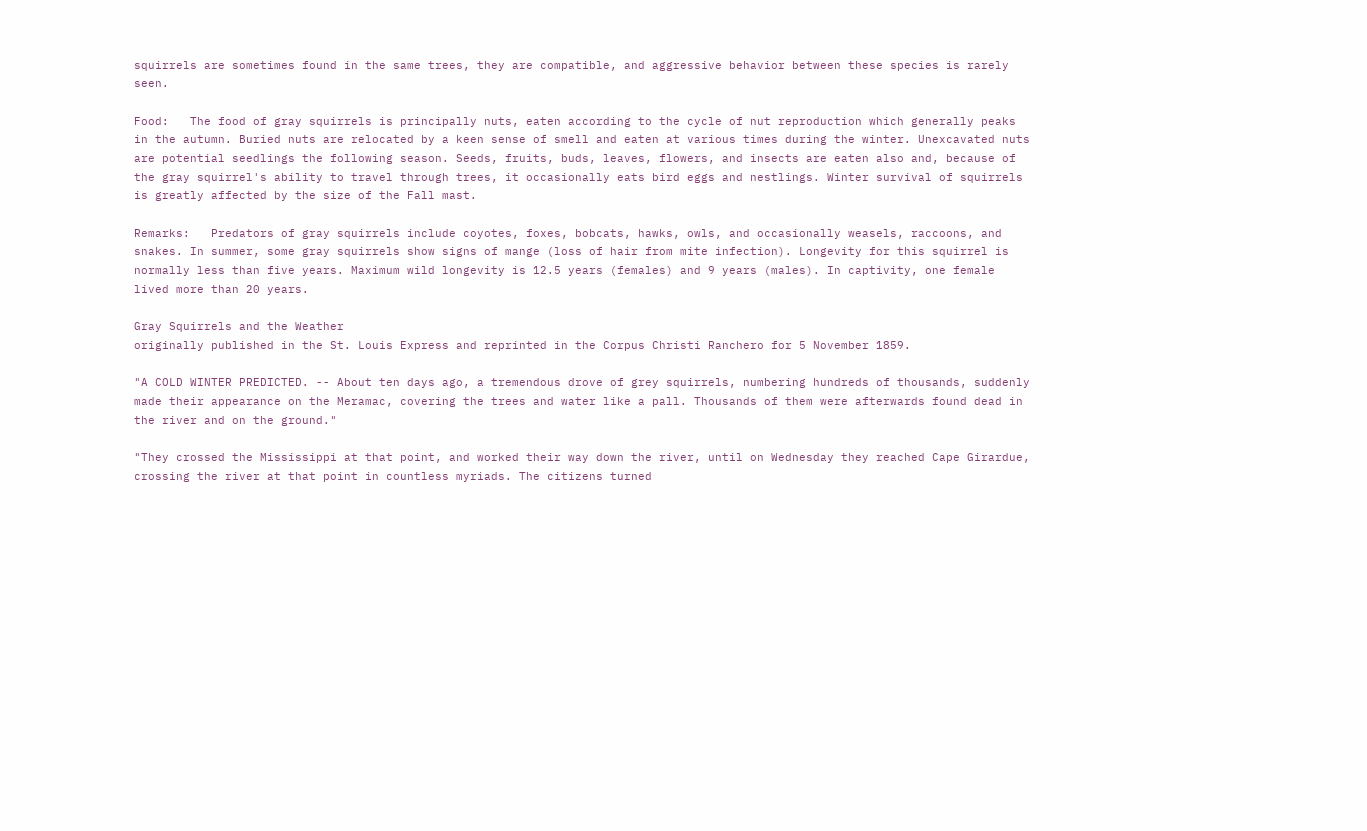squirrels are sometimes found in the same trees, they are compatible, and aggressive behavior between these species is rarely seen.

Food:   The food of gray squirrels is principally nuts, eaten according to the cycle of nut reproduction which generally peaks in the autumn. Buried nuts are relocated by a keen sense of smell and eaten at various times during the winter. Unexcavated nuts are potential seedlings the following season. Seeds, fruits, buds, leaves, flowers, and insects are eaten also and, because of the gray squirrel's ability to travel through trees, it occasionally eats bird eggs and nestlings. Winter survival of squirrels is greatly affected by the size of the Fall mast.

Remarks:   Predators of gray squirrels include coyotes, foxes, bobcats, hawks, owls, and occasionally weasels, raccoons, and snakes. In summer, some gray squirrels show signs of mange (loss of hair from mite infection). Longevity for this squirrel is normally less than five years. Maximum wild longevity is 12.5 years (females) and 9 years (males). In captivity, one female lived more than 20 years.

Gray Squirrels and the Weather
originally published in the St. Louis Express and reprinted in the Corpus Christi Ranchero for 5 November 1859.

"A COLD WINTER PREDICTED. -- About ten days ago, a tremendous drove of grey squirrels, numbering hundreds of thousands, suddenly made their appearance on the Meramac, covering the trees and water like a pall. Thousands of them were afterwards found dead in the river and on the ground."

"They crossed the Mississippi at that point, and worked their way down the river, until on Wednesday they reached Cape Girardue, crossing the river at that point in countless myriads. The citizens turned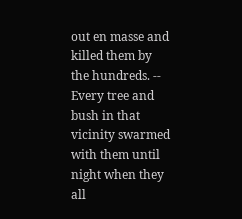out en masse and killed them by the hundreds. -- Every tree and bush in that vicinity swarmed with them until night when they all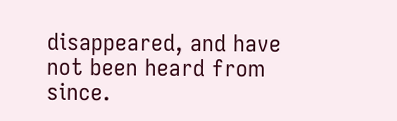disappeared, and have not been heard from since.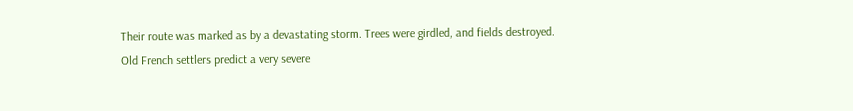Their route was marked as by a devastating storm. Trees were girdled, and fields destroyed. Old French settlers predict a very severe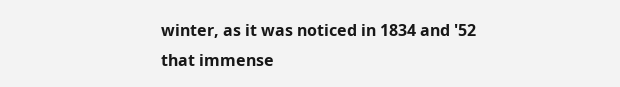winter, as it was noticed in 1834 and '52 that immense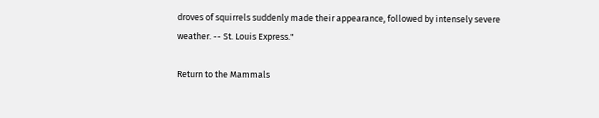droves of squirrels suddenly made their appearance, followed by intensely severe weather. -- St. Louis Express."

Return to the Mammals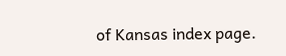of Kansas index page.